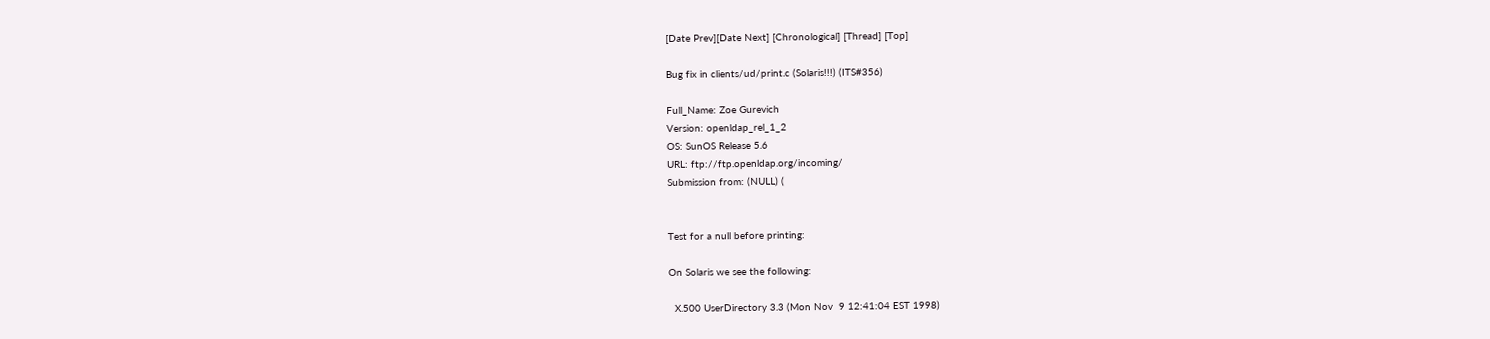[Date Prev][Date Next] [Chronological] [Thread] [Top]

Bug fix in clients/ud/print.c (Solaris!!!) (ITS#356)

Full_Name: Zoe Gurevich
Version: openldap_rel_1_2
OS: SunOS Release 5.6
URL: ftp://ftp.openldap.org/incoming/
Submission from: (NULL) (


Test for a null before printing:

On Solaris we see the following:

  X.500 UserDirectory 3.3 (Mon Nov  9 12:41:04 EST 1998)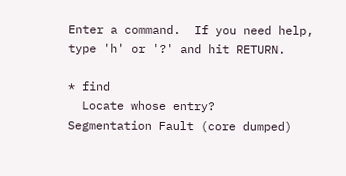Enter a command.  If you need help, type 'h' or '?' and hit RETURN.

* find
  Locate whose entry?
Segmentation Fault (core dumped)